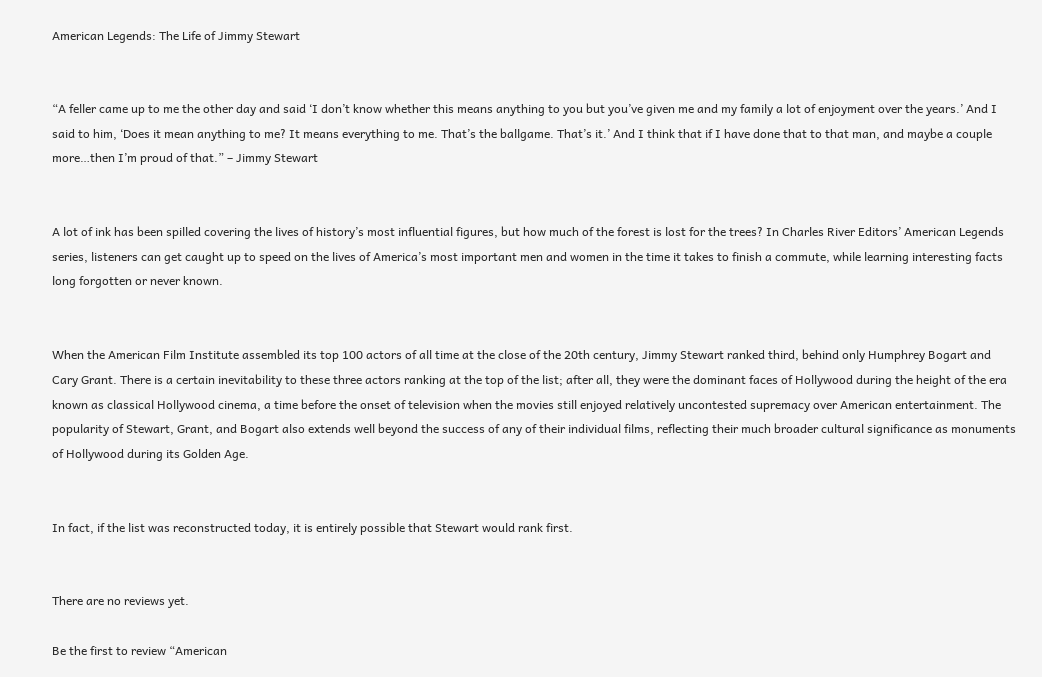American Legends: The Life of Jimmy Stewart


“A feller came up to me the other day and said ‘I don’t know whether this means anything to you but you’ve given me and my family a lot of enjoyment over the years.’ And I said to him, ‘Does it mean anything to me? It means everything to me. That’s the ballgame. That’s it.’ And I think that if I have done that to that man, and maybe a couple more…then I’m proud of that.” – Jimmy Stewart


A lot of ink has been spilled covering the lives of history’s most influential figures, but how much of the forest is lost for the trees? In Charles River Editors’ American Legends series, listeners can get caught up to speed on the lives of America’s most important men and women in the time it takes to finish a commute, while learning interesting facts long forgotten or never known.


When the American Film Institute assembled its top 100 actors of all time at the close of the 20th century, Jimmy Stewart ranked third, behind only Humphrey Bogart and Cary Grant. There is a certain inevitability to these three actors ranking at the top of the list; after all, they were the dominant faces of Hollywood during the height of the era known as classical Hollywood cinema, a time before the onset of television when the movies still enjoyed relatively uncontested supremacy over American entertainment. The popularity of Stewart, Grant, and Bogart also extends well beyond the success of any of their individual films, reflecting their much broader cultural significance as monuments of Hollywood during its Golden Age.


In fact, if the list was reconstructed today, it is entirely possible that Stewart would rank first.


There are no reviews yet.

Be the first to review “American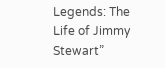Legends: The Life of Jimmy Stewart”